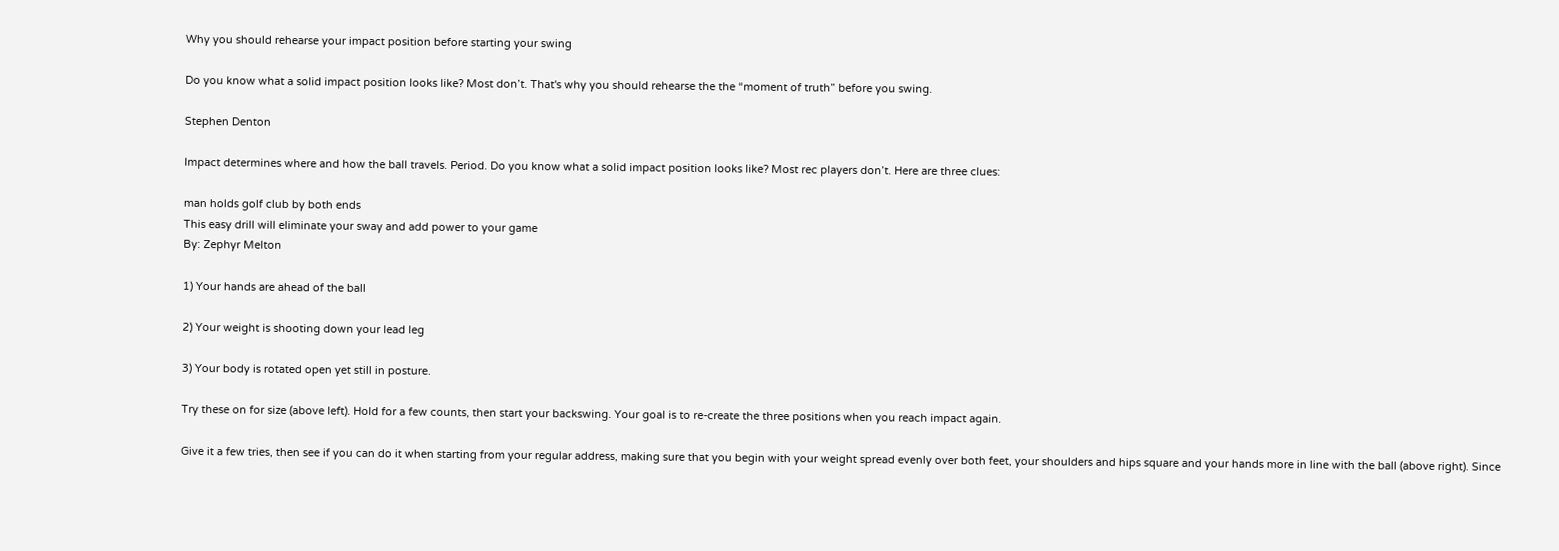Why you should rehearse your impact position before starting your swing

Do you know what a solid impact position looks like? Most don’t. That's why you should rehearse the the “moment of truth” before you swing.

Stephen Denton

Impact determines where and how the ball travels. Period. Do you know what a solid impact position looks like? Most rec players don’t. Here are three clues:

man holds golf club by both ends
This easy drill will eliminate your sway and add power to your game
By: Zephyr Melton

1) Your hands are ahead of the ball

2) Your weight is shooting down your lead leg

3) Your body is rotated open yet still in posture.

Try these on for size (above left). Hold for a few counts, then start your backswing. Your goal is to re-create the three positions when you reach impact again.

Give it a few tries, then see if you can do it when starting from your regular address, making sure that you begin with your weight spread evenly over both feet, your shoulders and hips square and your hands more in line with the ball (above right). Since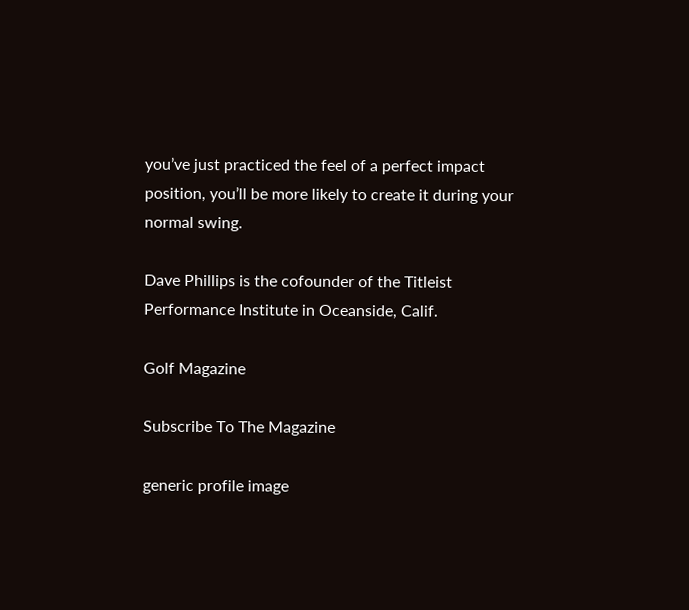you’ve just practiced the feel of a perfect impact position, you’ll be more likely to create it during your normal swing.

Dave Phillips is the cofounder of the Titleist Performance Institute in Oceanside, Calif.

Golf Magazine

Subscribe To The Magazine

generic profile image